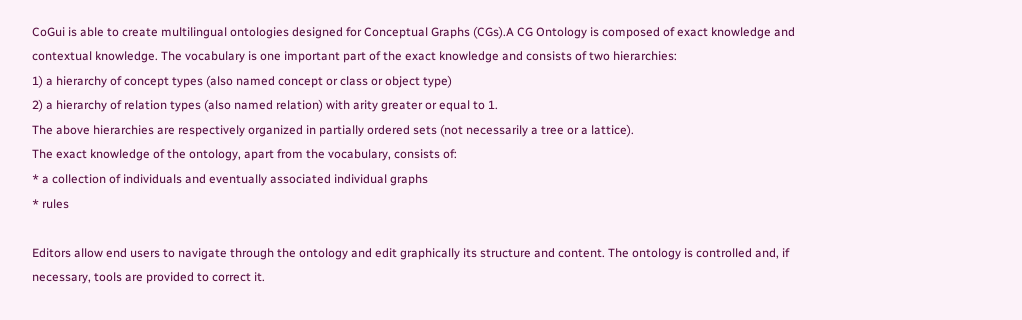CoGui is able to create multilingual ontologies designed for Conceptual Graphs (CGs).A CG Ontology is composed of exact knowledge and contextual knowledge. The vocabulary is one important part of the exact knowledge and consists of two hierarchies:
1) a hierarchy of concept types (also named concept or class or object type)
2) a hierarchy of relation types (also named relation) with arity greater or equal to 1.
The above hierarchies are respectively organized in partially ordered sets (not necessarily a tree or a lattice).
The exact knowledge of the ontology, apart from the vocabulary, consists of:
* a collection of individuals and eventually associated individual graphs
* rules

Editors allow end users to navigate through the ontology and edit graphically its structure and content. The ontology is controlled and, if necessary, tools are provided to correct it.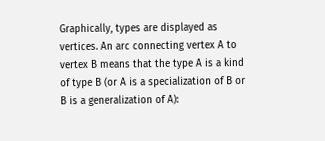Graphically, types are displayed as vertices. An arc connecting vertex A to vertex B means that the type A is a kind of type B (or A is a specialization of B or B is a generalization of A):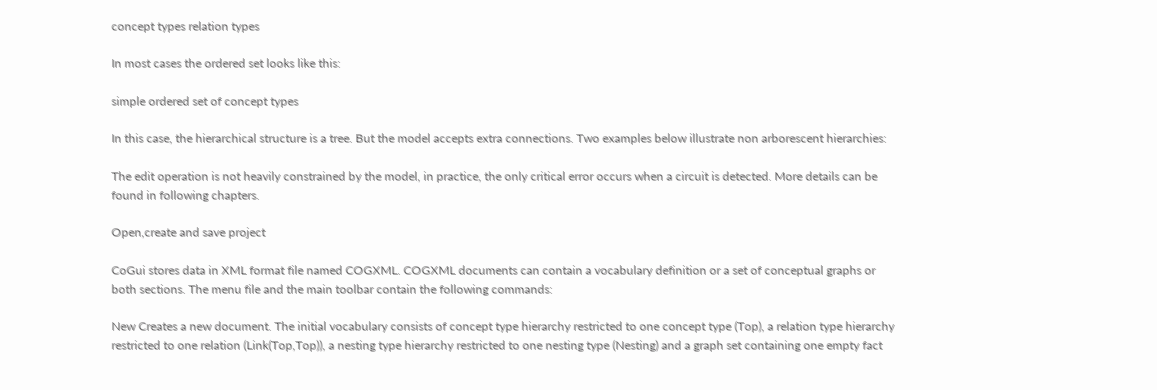concept types relation types

In most cases the ordered set looks like this:

simple ordered set of concept types

In this case, the hierarchical structure is a tree. But the model accepts extra connections. Two examples below illustrate non arborescent hierarchies:

The edit operation is not heavily constrained by the model, in practice, the only critical error occurs when a circuit is detected. More details can be found in following chapters.

Open,create and save project

CoGui stores data in XML format file named COGXML. COGXML documents can contain a vocabulary definition or a set of conceptual graphs or both sections. The menu file and the main toolbar contain the following commands:

New Creates a new document. The initial vocabulary consists of concept type hierarchy restricted to one concept type (Top), a relation type hierarchy restricted to one relation (Link(Top,Top)), a nesting type hierarchy restricted to one nesting type (Nesting) and a graph set containing one empty fact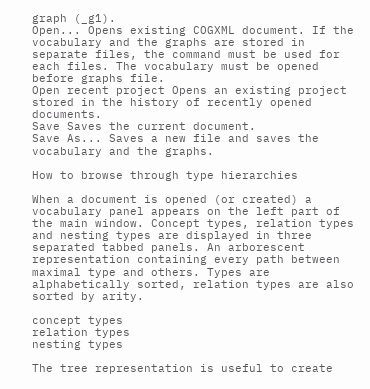graph (_g1).
Open... Opens existing COGXML document. If the vocabulary and the graphs are stored in separate files, the command must be used for each files. The vocabulary must be opened before graphs file.
Open recent project Opens an existing project stored in the history of recently opened documents.
Save Saves the current document.
Save As... Saves a new file and saves the vocabulary and the graphs.

How to browse through type hierarchies

When a document is opened (or created) a vocabulary panel appears on the left part of the main window. Concept types, relation types and nesting types are displayed in three separated tabbed panels. An arborescent representation containing every path between maximal type and others. Types are alphabetically sorted, relation types are also sorted by arity.

concept types
relation types
nesting types

The tree representation is useful to create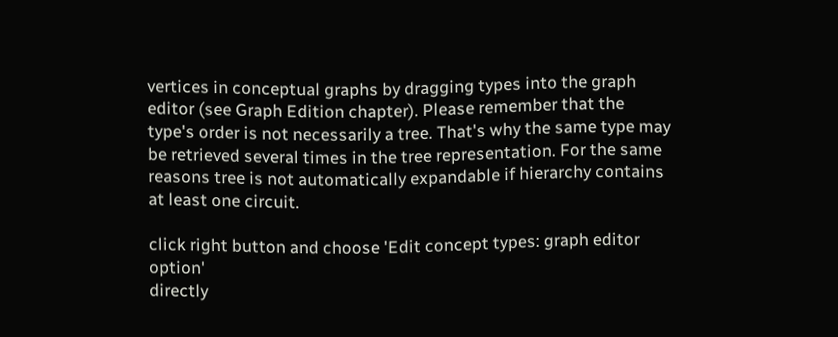vertices in conceptual graphs by dragging types into the graph editor (see Graph Edition chapter). Please remember that the type's order is not necessarily a tree. That's why the same type may be retrieved several times in the tree representation. For the same reasons tree is not automatically expandable if hierarchy contains at least one circuit.

click right button and choose 'Edit concept types: graph editor option'
directly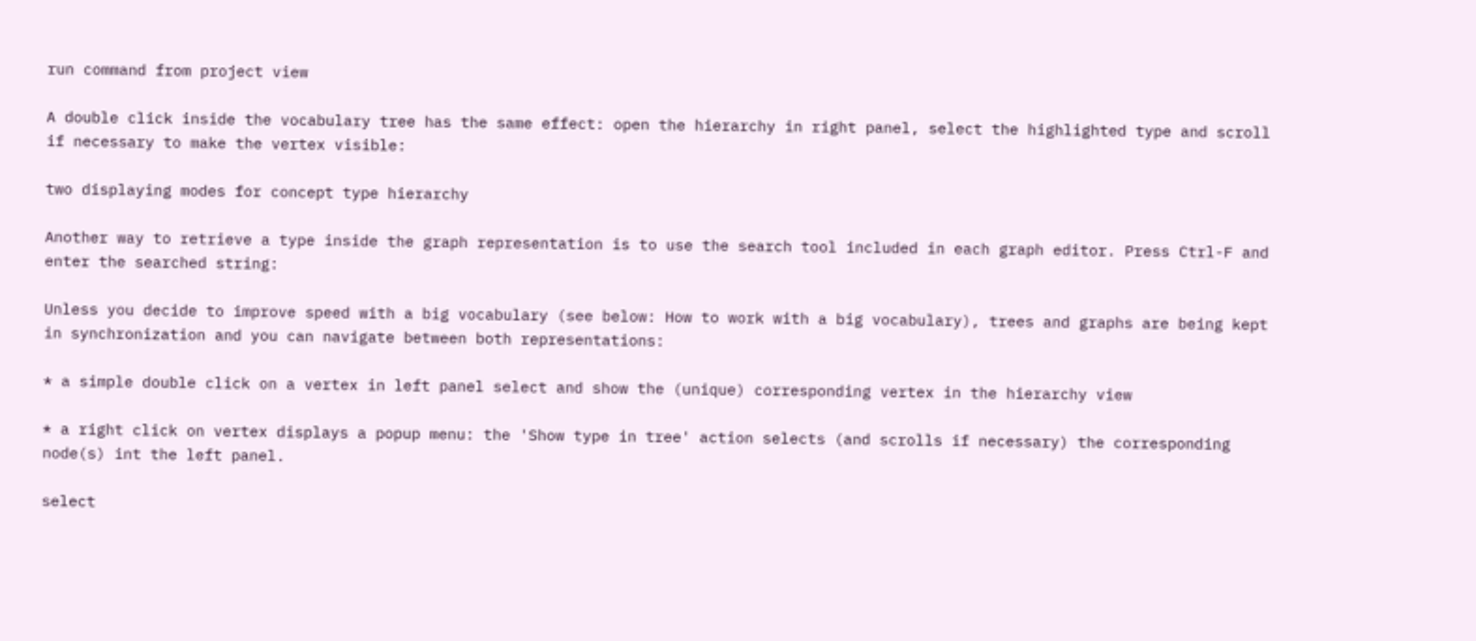run command from project view

A double click inside the vocabulary tree has the same effect: open the hierarchy in right panel, select the highlighted type and scroll if necessary to make the vertex visible:

two displaying modes for concept type hierarchy

Another way to retrieve a type inside the graph representation is to use the search tool included in each graph editor. Press Ctrl-F and enter the searched string:

Unless you decide to improve speed with a big vocabulary (see below: How to work with a big vocabulary), trees and graphs are being kept in synchronization and you can navigate between both representations:

* a simple double click on a vertex in left panel select and show the (unique) corresponding vertex in the hierarchy view

* a right click on vertex displays a popup menu: the 'Show type in tree' action selects (and scrolls if necessary) the corresponding node(s) int the left panel.

select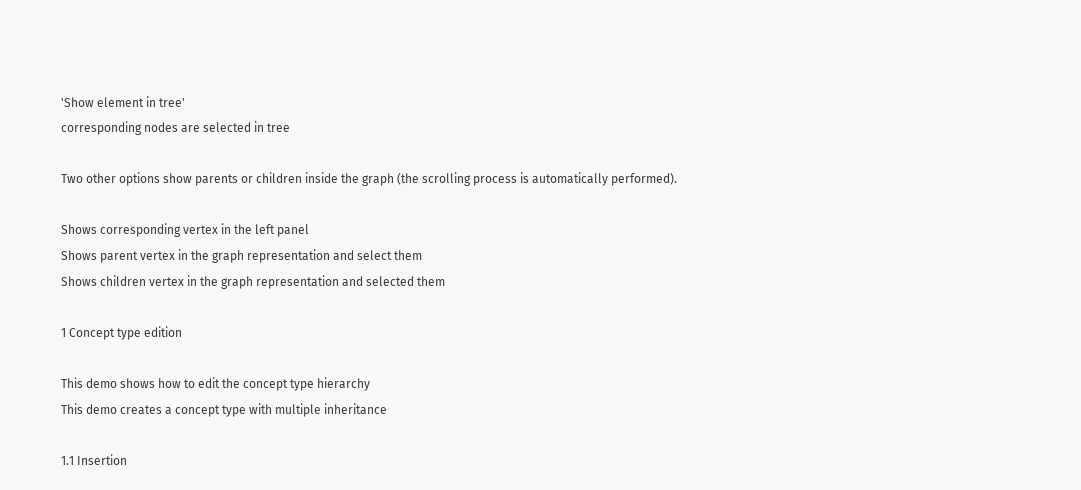'Show element in tree'
corresponding nodes are selected in tree

Two other options show parents or children inside the graph (the scrolling process is automatically performed).

Shows corresponding vertex in the left panel
Shows parent vertex in the graph representation and select them
Shows children vertex in the graph representation and selected them

1 Concept type edition

This demo shows how to edit the concept type hierarchy
This demo creates a concept type with multiple inheritance

1.1 Insertion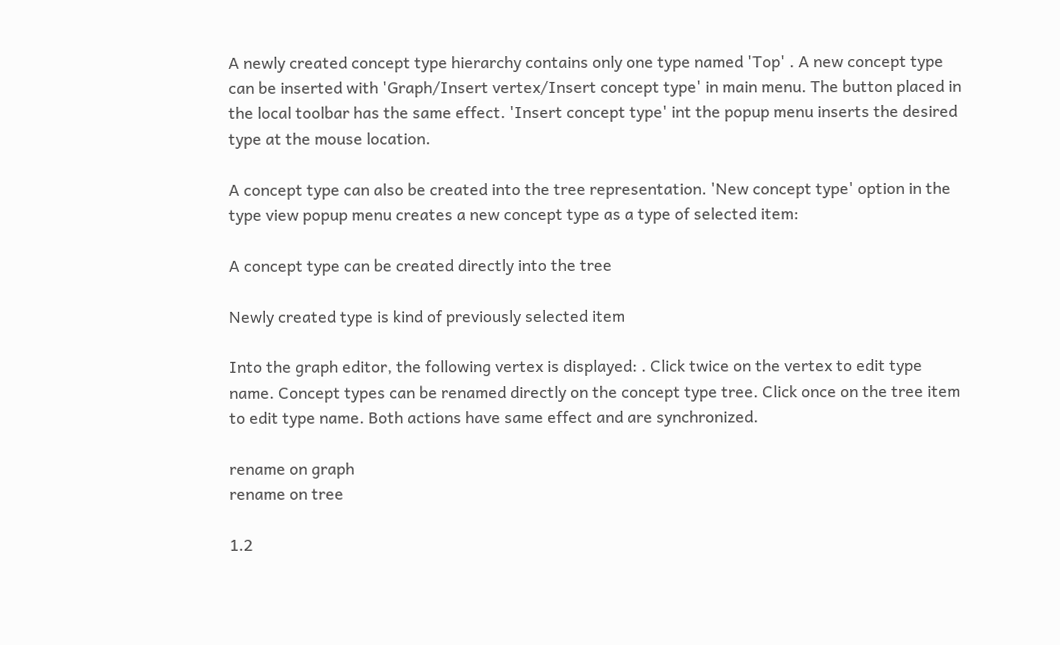A newly created concept type hierarchy contains only one type named 'Top' . A new concept type can be inserted with 'Graph/Insert vertex/Insert concept type' in main menu. The button placed in the local toolbar has the same effect. 'Insert concept type' int the popup menu inserts the desired type at the mouse location.

A concept type can also be created into the tree representation. 'New concept type' option in the type view popup menu creates a new concept type as a type of selected item:

A concept type can be created directly into the tree

Newly created type is kind of previously selected item

Into the graph editor, the following vertex is displayed: . Click twice on the vertex to edit type name. Concept types can be renamed directly on the concept type tree. Click once on the tree item to edit type name. Both actions have same effect and are synchronized.

rename on graph
rename on tree

1.2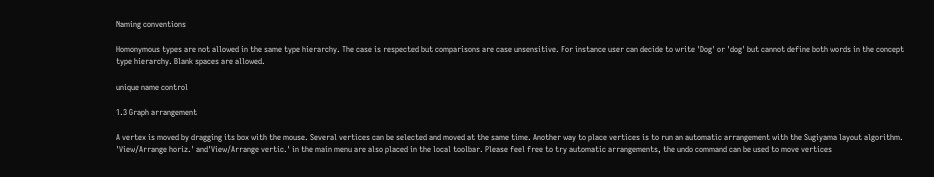Naming conventions

Homonymous types are not allowed in the same type hierarchy. The case is respected but comparisons are case unsensitive. For instance user can decide to write 'Dog' or 'dog' but cannot define both words in the concept type hierarchy. Blank spaces are allowed.

unique name control

1.3 Graph arrangement

A vertex is moved by dragging its box with the mouse. Several vertices can be selected and moved at the same time. Another way to place vertices is to run an automatic arrangement with the Sugiyama layout algorithm. 'View/Arrange horiz.' and'View/Arrange vertic.' in the main menu are also placed in the local toolbar. Please feel free to try automatic arrangements, the undo command can be used to move vertices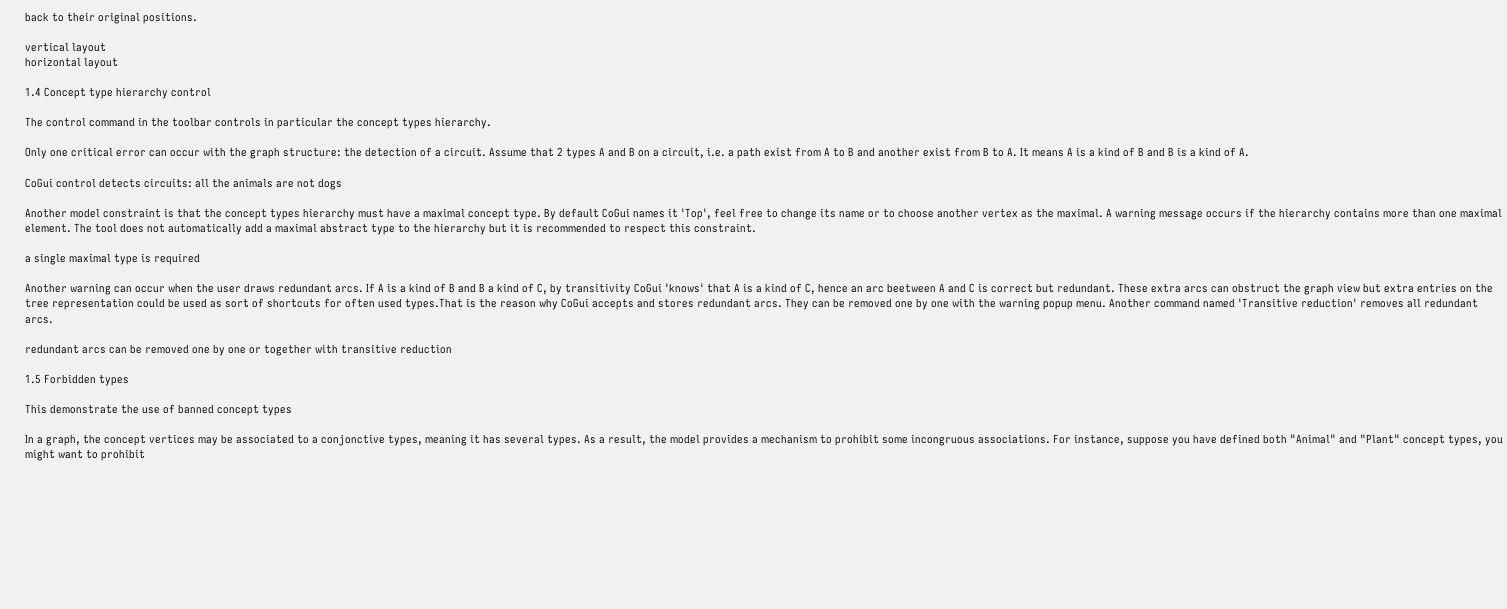back to their original positions.

vertical layout
horizontal layout

1.4 Concept type hierarchy control

The control command in the toolbar controls in particular the concept types hierarchy.

Only one critical error can occur with the graph structure: the detection of a circuit. Assume that 2 types A and B on a circuit, i.e. a path exist from A to B and another exist from B to A. It means A is a kind of B and B is a kind of A.

CoGui control detects circuits: all the animals are not dogs

Another model constraint is that the concept types hierarchy must have a maximal concept type. By default CoGui names it 'Top', feel free to change its name or to choose another vertex as the maximal. A warning message occurs if the hierarchy contains more than one maximal element. The tool does not automatically add a maximal abstract type to the hierarchy but it is recommended to respect this constraint.

a single maximal type is required

Another warning can occur when the user draws redundant arcs. If A is a kind of B and B a kind of C, by transitivity CoGui 'knows' that A is a kind of C, hence an arc beetween A and C is correct but redundant. These extra arcs can obstruct the graph view but extra entries on the tree representation could be used as sort of shortcuts for often used types.That is the reason why CoGui accepts and stores redundant arcs. They can be removed one by one with the warning popup menu. Another command named 'Transitive reduction' removes all redundant arcs.

redundant arcs can be removed one by one or together with transitive reduction

1.5 Forbidden types

This demonstrate the use of banned concept types

In a graph, the concept vertices may be associated to a conjonctive types, meaning it has several types. As a result, the model provides a mechanism to prohibit some incongruous associations. For instance, suppose you have defined both "Animal" and "Plant" concept types, you might want to prohibit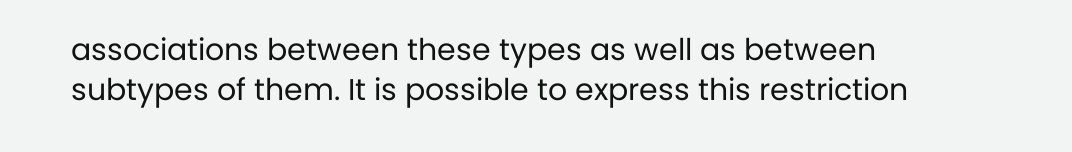associations between these types as well as between subtypes of them. It is possible to express this restriction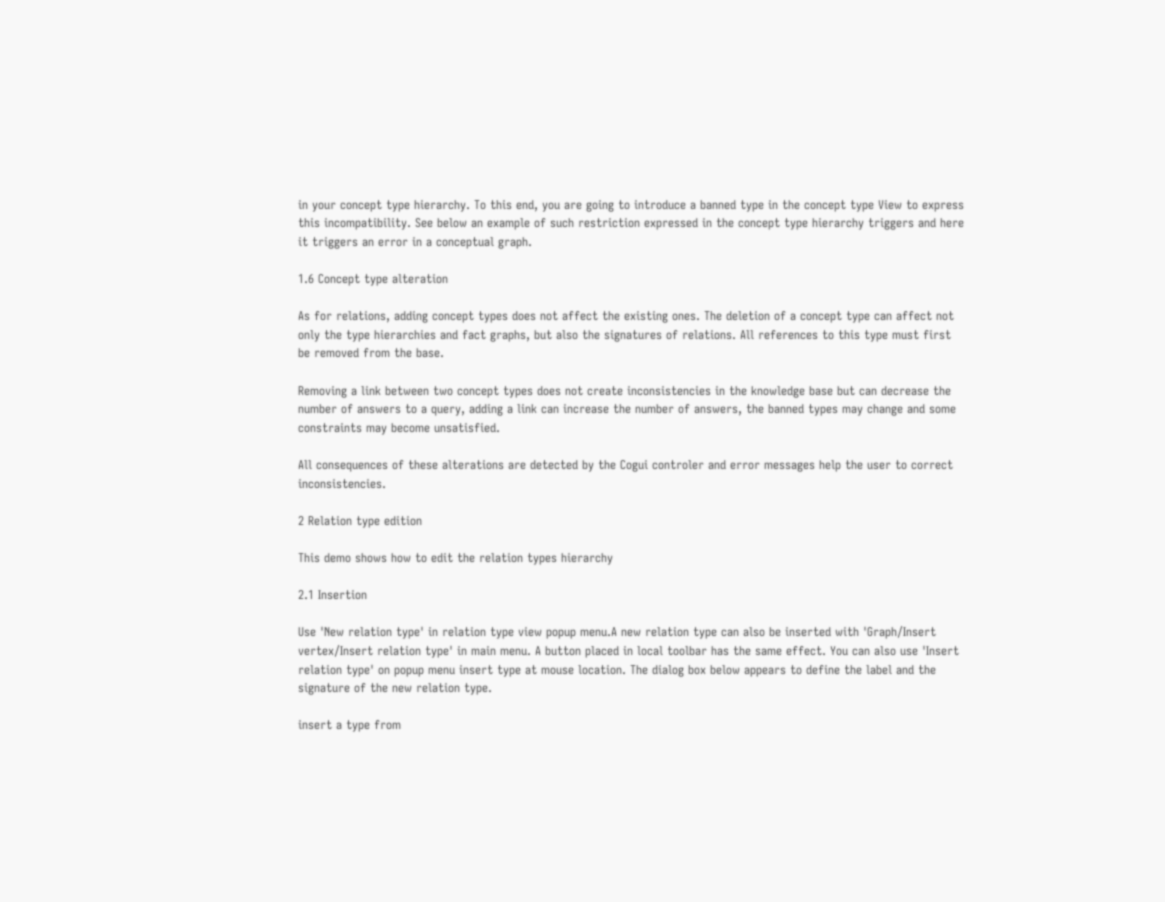in your concept type hierarchy. To this end, you are going to introduce a banned type in the concept type View to express this incompatibility. See below an example of such restriction expressed in the concept type hierarchy triggers and here it triggers an error in a conceptual graph.

1.6 Concept type alteration

As for relations, adding concept types does not affect the existing ones. The deletion of a concept type can affect not only the type hierarchies and fact graphs, but also the signatures of relations. All references to this type must first be removed from the base.

Removing a link between two concept types does not create inconsistencies in the knowledge base but can decrease the number of answers to a query, adding a link can increase the number of answers, the banned types may change and some constraints may become unsatisfied.

All consequences of these alterations are detected by the Cogui controler and error messages help the user to correct inconsistencies.

2 Relation type edition

This demo shows how to edit the relation types hierarchy

2.1 Insertion

Use 'New relation type' in relation type view popup menu.A new relation type can also be inserted with 'Graph/Insert vertex/Insert relation type' in main menu. A button placed in local toolbar has the same effect. You can also use 'Insert relation type' on popup menu insert type at mouse location. The dialog box below appears to define the label and the signature of the new relation type.

insert a type from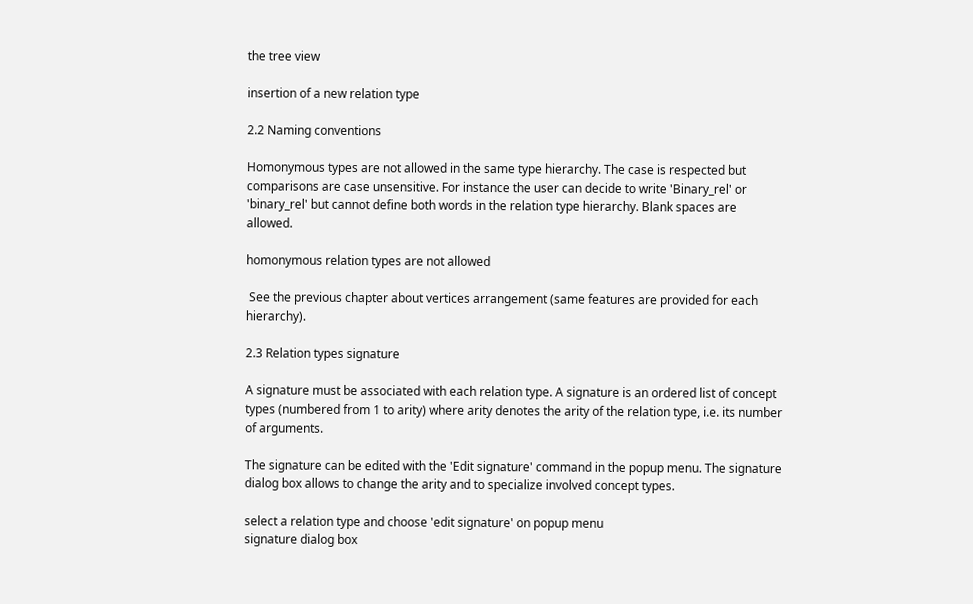the tree view

insertion of a new relation type

2.2 Naming conventions

Homonymous types are not allowed in the same type hierarchy. The case is respected but comparisons are case unsensitive. For instance the user can decide to write 'Binary_rel' or 'binary_rel' but cannot define both words in the relation type hierarchy. Blank spaces are allowed.

homonymous relation types are not allowed

 See the previous chapter about vertices arrangement (same features are provided for each hierarchy).

2.3 Relation types signature

A signature must be associated with each relation type. A signature is an ordered list of concept types (numbered from 1 to arity) where arity denotes the arity of the relation type, i.e. its number of arguments.

The signature can be edited with the 'Edit signature' command in the popup menu. The signature dialog box allows to change the arity and to specialize involved concept types.

select a relation type and choose 'edit signature' on popup menu
signature dialog box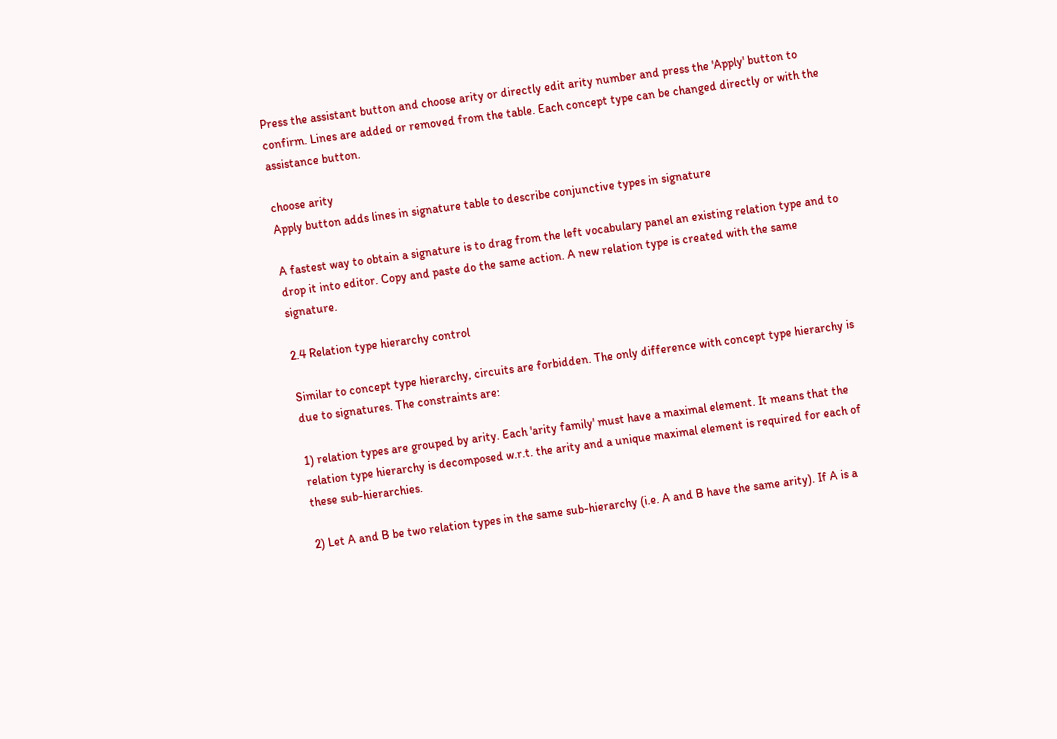Press the assistant button and choose arity or directly edit arity number and press the 'Apply' button to confirm. Lines are added or removed from the table. Each concept type can be changed directly or with the assistance button.

choose arity
Apply button adds lines in signature table to describe conjunctive types in signature

A fastest way to obtain a signature is to drag from the left vocabulary panel an existing relation type and to drop it into editor. Copy and paste do the same action. A new relation type is created with the same signature.

2.4 Relation type hierarchy control

Similar to concept type hierarchy, circuits are forbidden. The only difference with concept type hierarchy is due to signatures. The constraints are:

1) relation types are grouped by arity. Each 'arity family' must have a maximal element. It means that the relation type hierarchy is decomposed w.r.t. the arity and a unique maximal element is required for each of these sub-hierarchies.

2) Let A and B be two relation types in the same sub-hierarchy (i.e. A and B have the same arity). If A is a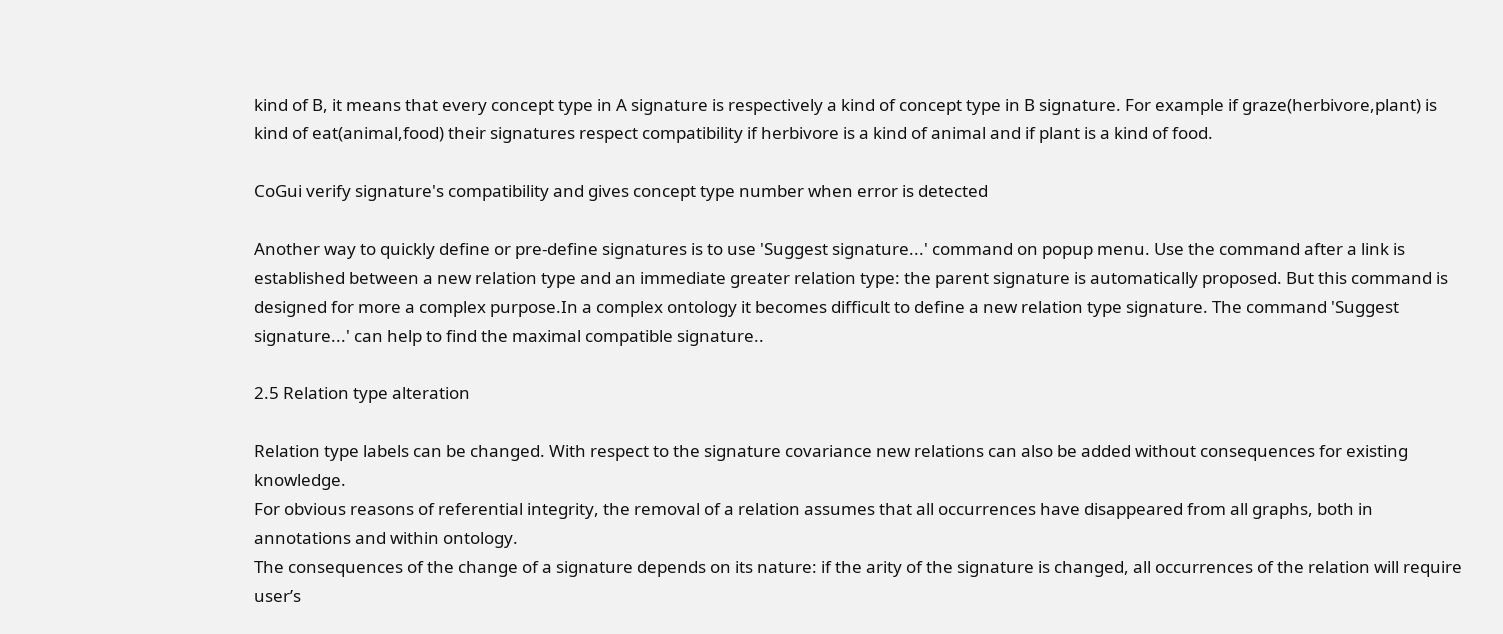kind of B, it means that every concept type in A signature is respectively a kind of concept type in B signature. For example if graze(herbivore,plant) is kind of eat(animal,food) their signatures respect compatibility if herbivore is a kind of animal and if plant is a kind of food.

CoGui verify signature's compatibility and gives concept type number when error is detected

Another way to quickly define or pre-define signatures is to use 'Suggest signature...' command on popup menu. Use the command after a link is established between a new relation type and an immediate greater relation type: the parent signature is automatically proposed. But this command is designed for more a complex purpose.In a complex ontology it becomes difficult to define a new relation type signature. The command 'Suggest signature...' can help to find the maximal compatible signature..

2.5 Relation type alteration

Relation type labels can be changed. With respect to the signature covariance new relations can also be added without consequences for existing knowledge.
For obvious reasons of referential integrity, the removal of a relation assumes that all occurrences have disappeared from all graphs, both in annotations and within ontology.
The consequences of the change of a signature depends on its nature: if the arity of the signature is changed, all occurrences of the relation will require user’s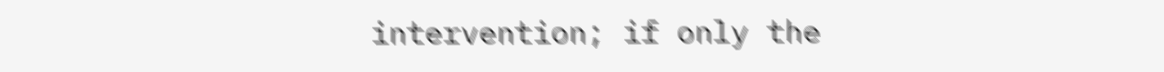intervention; if only the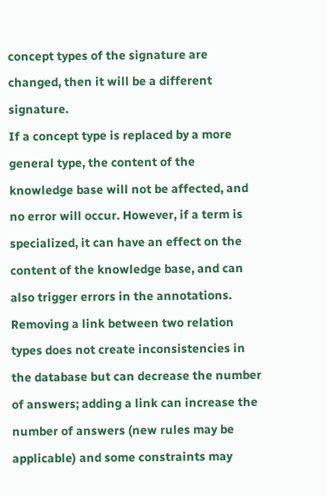concept types of the signature are changed, then it will be a different signature.
If a concept type is replaced by a more general type, the content of the knowledge base will not be affected, and no error will occur. However, if a term is specialized, it can have an effect on the content of the knowledge base, and can also trigger errors in the annotations. Removing a link between two relation types does not create inconsistencies in the database but can decrease the number of answers; adding a link can increase the number of answers (new rules may be applicable) and some constraints may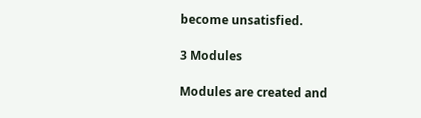become unsatisfied.

3 Modules

Modules are created and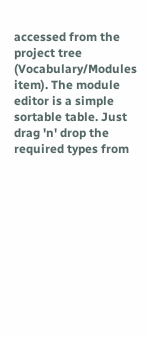accessed from the project tree (Vocabulary/Modules item). The module editor is a simple sortable table. Just drag 'n' drop the required types from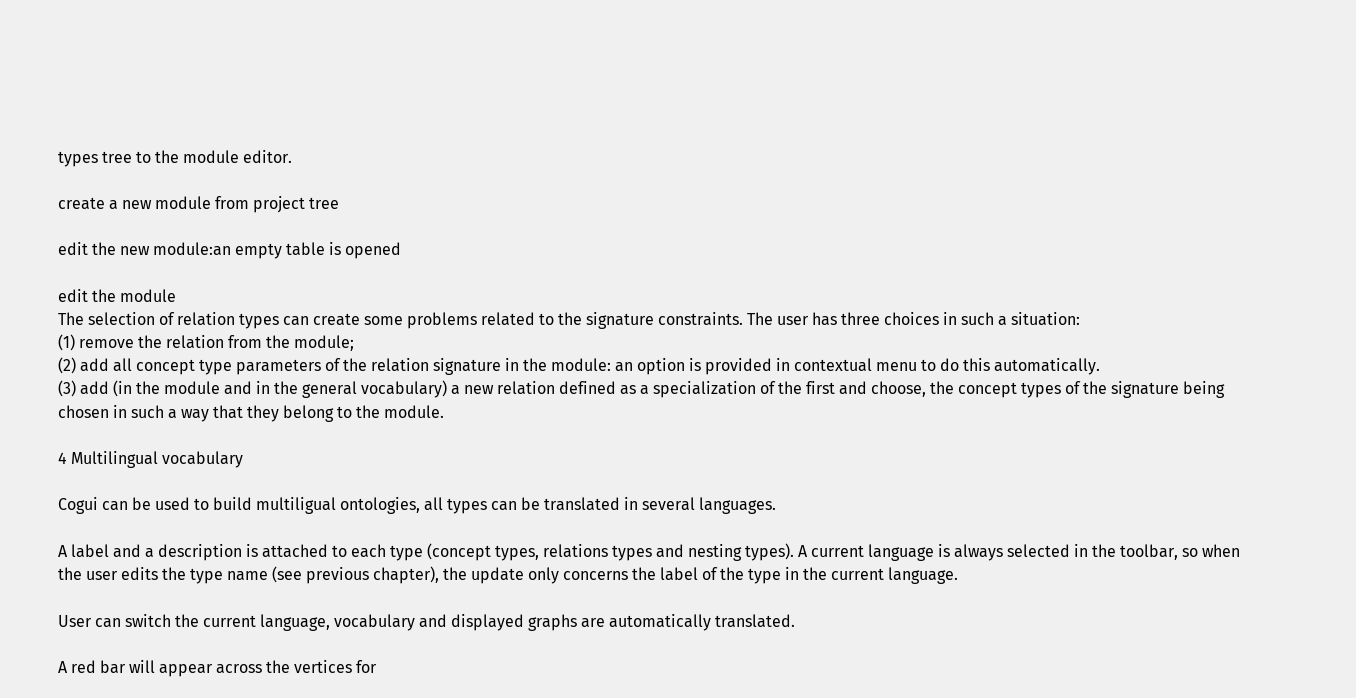types tree to the module editor.

create a new module from project tree

edit the new module:an empty table is opened

edit the module
The selection of relation types can create some problems related to the signature constraints. The user has three choices in such a situation:
(1) remove the relation from the module;
(2) add all concept type parameters of the relation signature in the module: an option is provided in contextual menu to do this automatically.
(3) add (in the module and in the general vocabulary) a new relation defined as a specialization of the first and choose, the concept types of the signature being chosen in such a way that they belong to the module.

4 Multilingual vocabulary

Cogui can be used to build multiligual ontologies, all types can be translated in several languages.

A label and a description is attached to each type (concept types, relations types and nesting types). A current language is always selected in the toolbar, so when the user edits the type name (see previous chapter), the update only concerns the label of the type in the current language.

User can switch the current language, vocabulary and displayed graphs are automatically translated.

A red bar will appear across the vertices for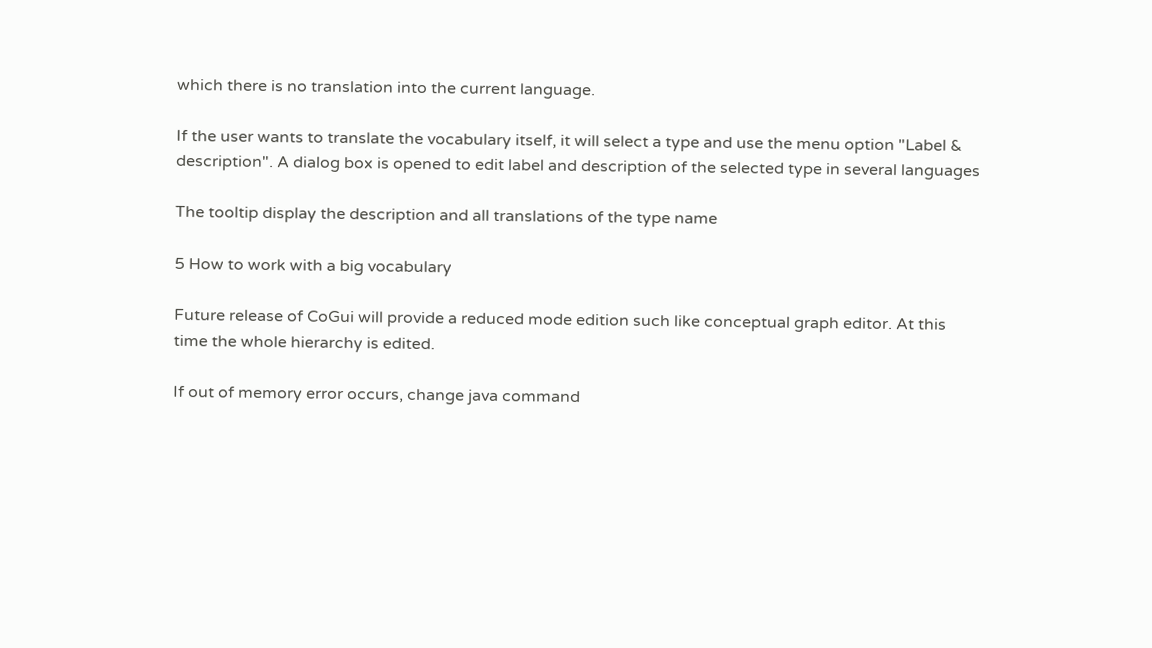which there is no translation into the current language.

If the user wants to translate the vocabulary itself, it will select a type and use the menu option "Label & description". A dialog box is opened to edit label and description of the selected type in several languages

The tooltip display the description and all translations of the type name

5 How to work with a big vocabulary

Future release of CoGui will provide a reduced mode edition such like conceptual graph editor. At this time the whole hierarchy is edited.

If out of memory error occurs, change java command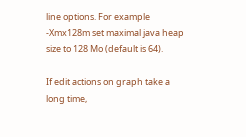line options. For example -Xmx128m set maximal java heap size to 128 Mo (default is 64).

If edit actions on graph take a long time,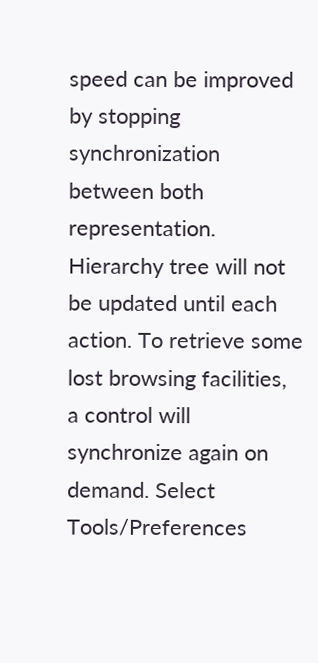speed can be improved by stopping synchronization between both representation. Hierarchy tree will not be updated until each action. To retrieve some lost browsing facilities, a control will synchronize again on demand. Select Tools/Preferences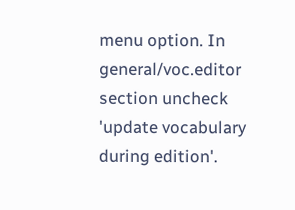menu option. In general/voc.editor section uncheck 'update vocabulary during edition'.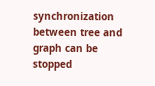synchronization between tree and graph can be stopped